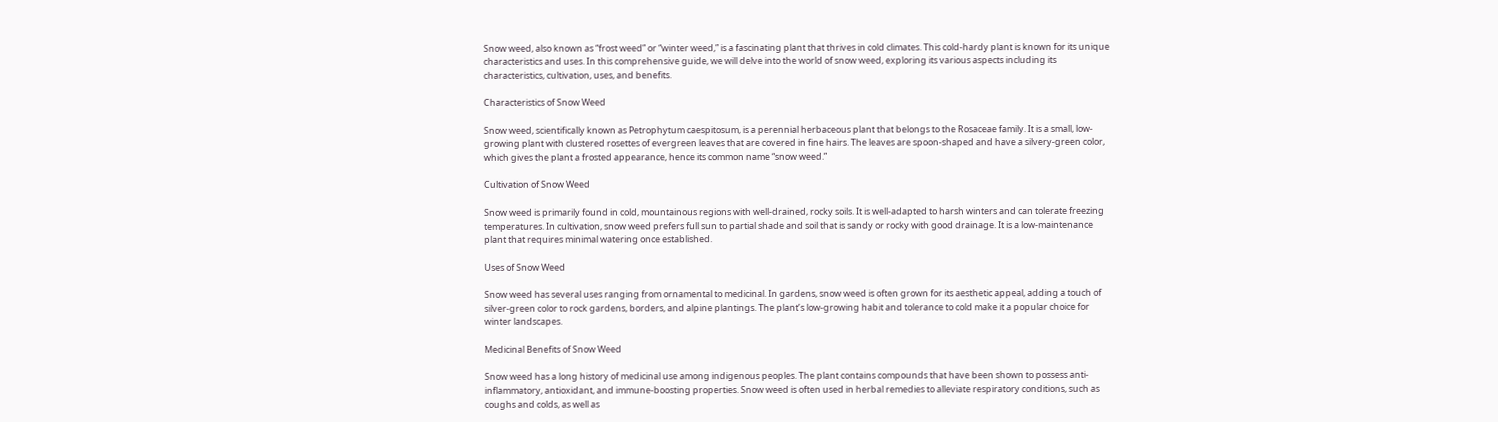Snow weed, also known as “frost weed” or “winter weed,” is a fascinating plant that thrives in cold climates. This cold-hardy plant is known for its unique characteristics and uses. In this comprehensive guide, we will delve into the world of snow weed, exploring its various aspects including its characteristics, cultivation, uses, and benefits.

Characteristics of Snow Weed

Snow weed, scientifically known as Petrophytum caespitosum, is a perennial herbaceous plant that belongs to the Rosaceae family. It is a small, low-growing plant with clustered rosettes of evergreen leaves that are covered in fine hairs. The leaves are spoon-shaped and have a silvery-green color, which gives the plant a frosted appearance, hence its common name “snow weed.”

Cultivation of Snow Weed

Snow weed is primarily found in cold, mountainous regions with well-drained, rocky soils. It is well-adapted to harsh winters and can tolerate freezing temperatures. In cultivation, snow weed prefers full sun to partial shade and soil that is sandy or rocky with good drainage. It is a low-maintenance plant that requires minimal watering once established.

Uses of Snow Weed

Snow weed has several uses ranging from ornamental to medicinal. In gardens, snow weed is often grown for its aesthetic appeal, adding a touch of silver-green color to rock gardens, borders, and alpine plantings. The plant’s low-growing habit and tolerance to cold make it a popular choice for winter landscapes.

Medicinal Benefits of Snow Weed

Snow weed has a long history of medicinal use among indigenous peoples. The plant contains compounds that have been shown to possess anti-inflammatory, antioxidant, and immune-boosting properties. Snow weed is often used in herbal remedies to alleviate respiratory conditions, such as coughs and colds, as well as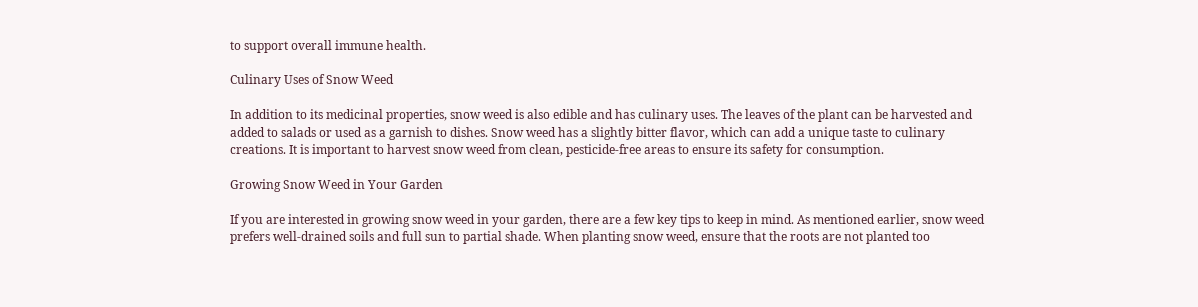to support overall immune health.

Culinary Uses of Snow Weed

In addition to its medicinal properties, snow weed is also edible and has culinary uses. The leaves of the plant can be harvested and added to salads or used as a garnish to dishes. Snow weed has a slightly bitter flavor, which can add a unique taste to culinary creations. It is important to harvest snow weed from clean, pesticide-free areas to ensure its safety for consumption.

Growing Snow Weed in Your Garden

If you are interested in growing snow weed in your garden, there are a few key tips to keep in mind. As mentioned earlier, snow weed prefers well-drained soils and full sun to partial shade. When planting snow weed, ensure that the roots are not planted too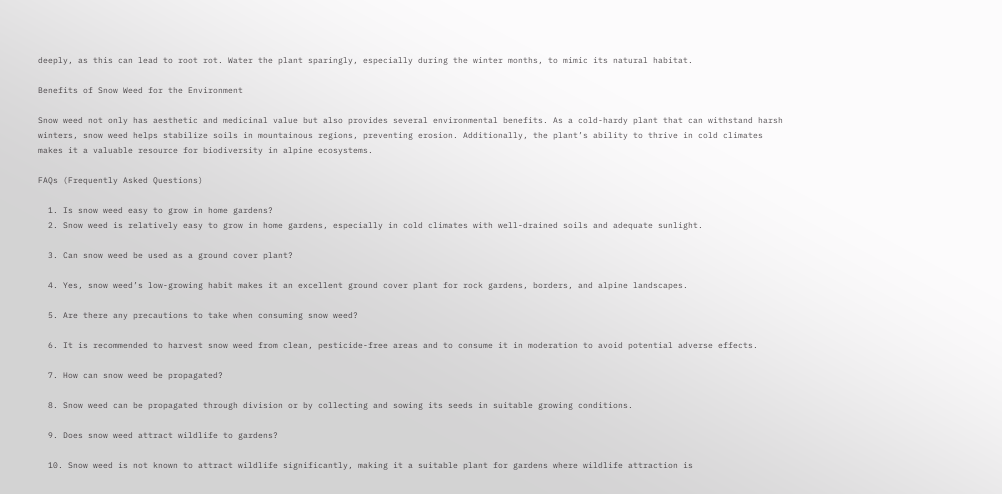deeply, as this can lead to root rot. Water the plant sparingly, especially during the winter months, to mimic its natural habitat.

Benefits of Snow Weed for the Environment

Snow weed not only has aesthetic and medicinal value but also provides several environmental benefits. As a cold-hardy plant that can withstand harsh winters, snow weed helps stabilize soils in mountainous regions, preventing erosion. Additionally, the plant’s ability to thrive in cold climates makes it a valuable resource for biodiversity in alpine ecosystems.

FAQs (Frequently Asked Questions)

  1. Is snow weed easy to grow in home gardens?
  2. Snow weed is relatively easy to grow in home gardens, especially in cold climates with well-drained soils and adequate sunlight.

  3. Can snow weed be used as a ground cover plant?

  4. Yes, snow weed’s low-growing habit makes it an excellent ground cover plant for rock gardens, borders, and alpine landscapes.

  5. Are there any precautions to take when consuming snow weed?

  6. It is recommended to harvest snow weed from clean, pesticide-free areas and to consume it in moderation to avoid potential adverse effects.

  7. How can snow weed be propagated?

  8. Snow weed can be propagated through division or by collecting and sowing its seeds in suitable growing conditions.

  9. Does snow weed attract wildlife to gardens?

  10. Snow weed is not known to attract wildlife significantly, making it a suitable plant for gardens where wildlife attraction is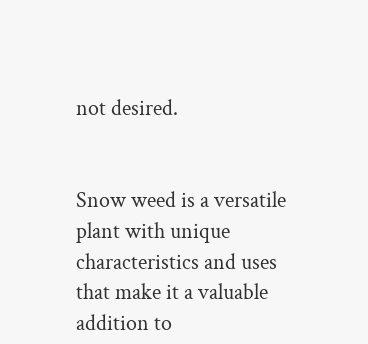not desired.


Snow weed is a versatile plant with unique characteristics and uses that make it a valuable addition to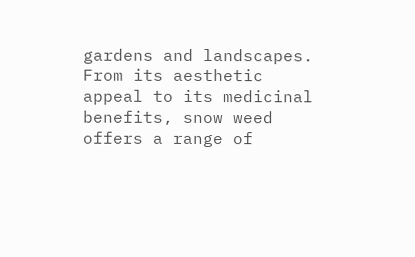gardens and landscapes. From its aesthetic appeal to its medicinal benefits, snow weed offers a range of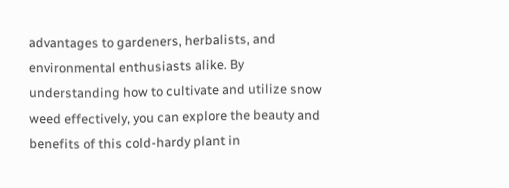advantages to gardeners, herbalists, and environmental enthusiasts alike. By understanding how to cultivate and utilize snow weed effectively, you can explore the beauty and benefits of this cold-hardy plant in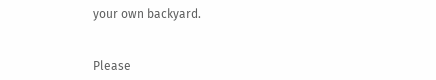your own backyard.


Please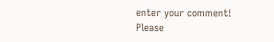enter your comment!
Please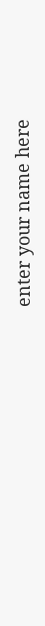enter your name here